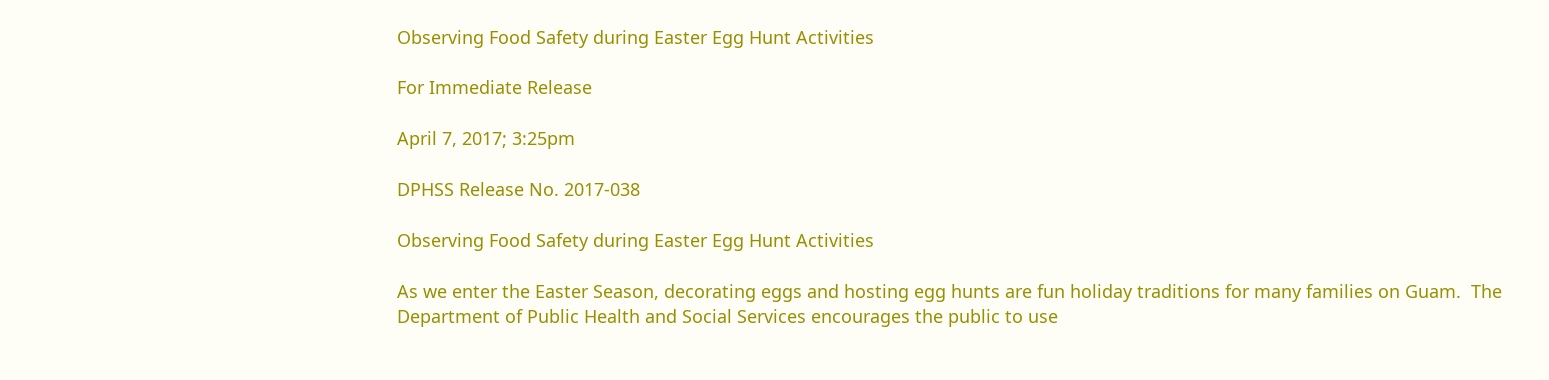Observing Food Safety during Easter Egg Hunt Activities

For Immediate Release

April 7, 2017; 3:25pm

DPHSS Release No. 2017-038

Observing Food Safety during Easter Egg Hunt Activities

As we enter the Easter Season, decorating eggs and hosting egg hunts are fun holiday traditions for many families on Guam.  The Department of Public Health and Social Services encourages the public to use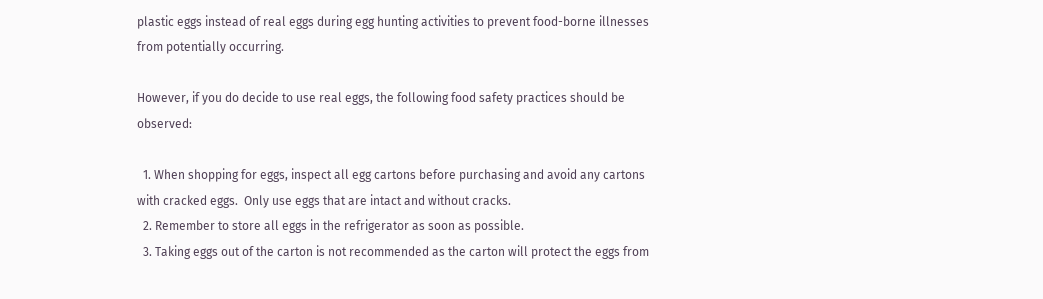plastic eggs instead of real eggs during egg hunting activities to prevent food-borne illnesses from potentially occurring.

However, if you do decide to use real eggs, the following food safety practices should be observed:

  1. When shopping for eggs, inspect all egg cartons before purchasing and avoid any cartons with cracked eggs.  Only use eggs that are intact and without cracks.
  2. Remember to store all eggs in the refrigerator as soon as possible.
  3. Taking eggs out of the carton is not recommended as the carton will protect the eggs from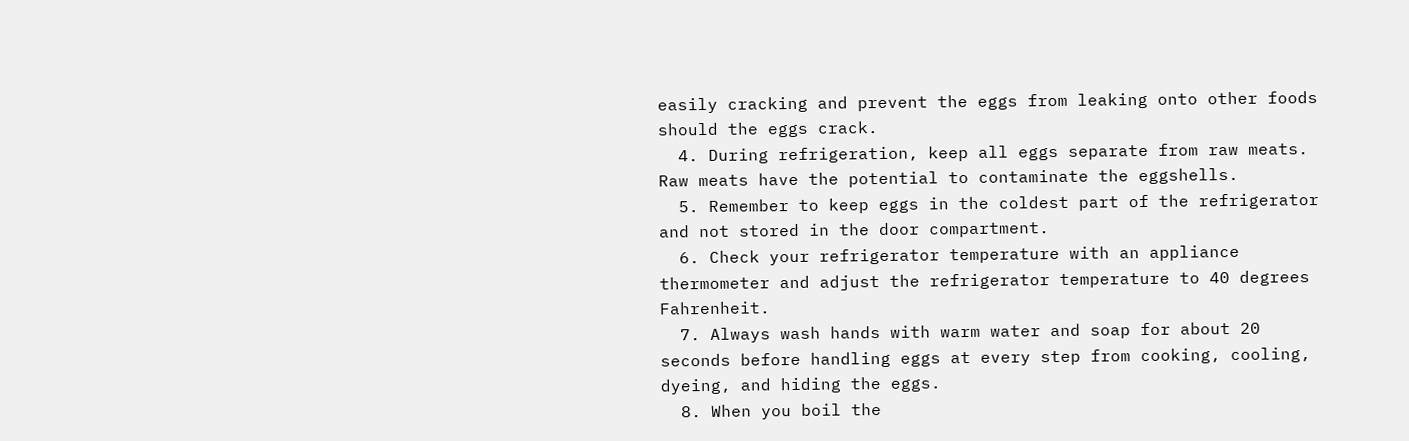easily cracking and prevent the eggs from leaking onto other foods should the eggs crack.
  4. During refrigeration, keep all eggs separate from raw meats.  Raw meats have the potential to contaminate the eggshells.
  5. Remember to keep eggs in the coldest part of the refrigerator and not stored in the door compartment.
  6. Check your refrigerator temperature with an appliance thermometer and adjust the refrigerator temperature to 40 degrees Fahrenheit.
  7. Always wash hands with warm water and soap for about 20 seconds before handling eggs at every step from cooking, cooling, dyeing, and hiding the eggs.
  8. When you boil the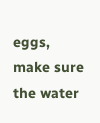eggs, make sure the water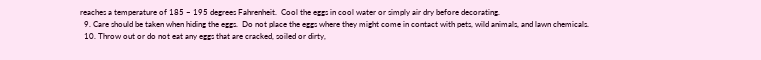reaches a temperature of 185 – 195 degrees Fahrenheit.  Cool the eggs in cool water or simply air dry before decorating.
  9. Care should be taken when hiding the eggs.  Do not place the eggs where they might come in contact with pets, wild animals, and lawn chemicals.
  10. Throw out or do not eat any eggs that are cracked, soiled or dirty,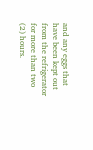and any eggs that have been kept out from the refrigerator for more than two (2) hours.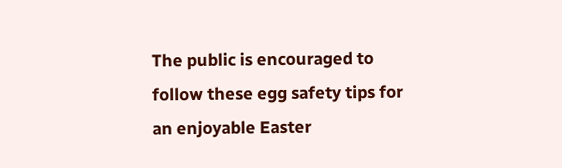The public is encouraged to follow these egg safety tips for an enjoyable Easter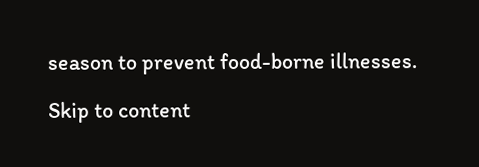season to prevent food-borne illnesses.

Skip to content